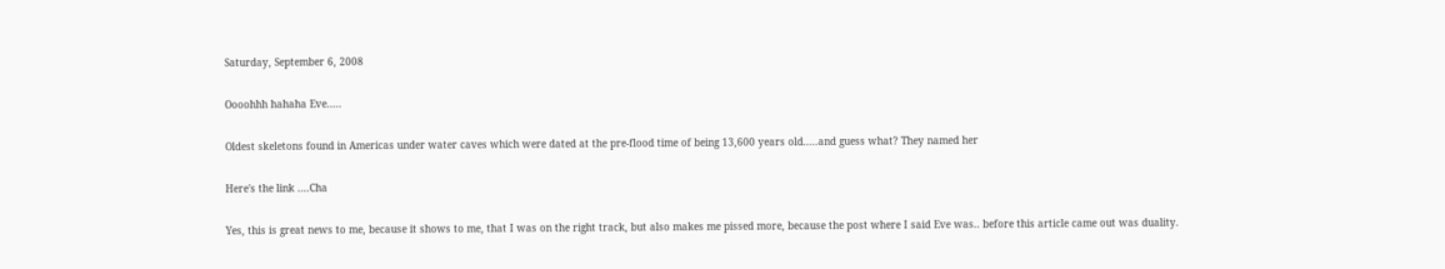Saturday, September 6, 2008

Oooohhh hahaha Eve.....

Oldest skeletons found in Americas under water caves which were dated at the pre-flood time of being 13,600 years old.....and guess what? They named her

Here's the link ....Cha

Yes, this is great news to me, because it shows to me, that I was on the right track, but also makes me pissed more, because the post where I said Eve was.. before this article came out was duality.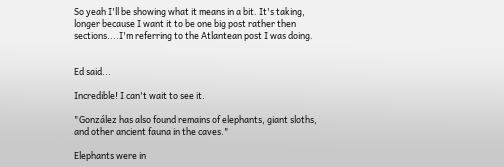So yeah I'll be showing what it means in a bit. It's taking, longer because I want it to be one big post rather then sections....I'm referring to the Atlantean post I was doing.


Ed said...

Incredible! I can't wait to see it.

"González has also found remains of elephants, giant sloths, and other ancient fauna in the caves."

Elephants were in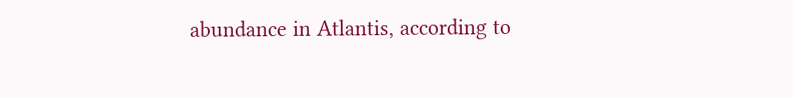abundance in Atlantis, according to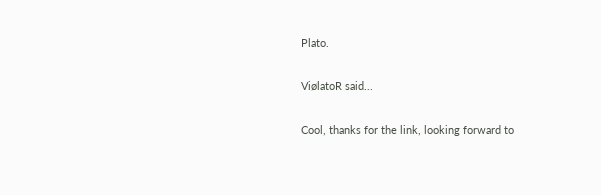Plato.

ViølatoR said...

Cool, thanks for the link, looking forward to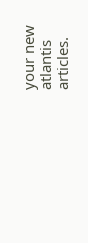your new atlantis articles.